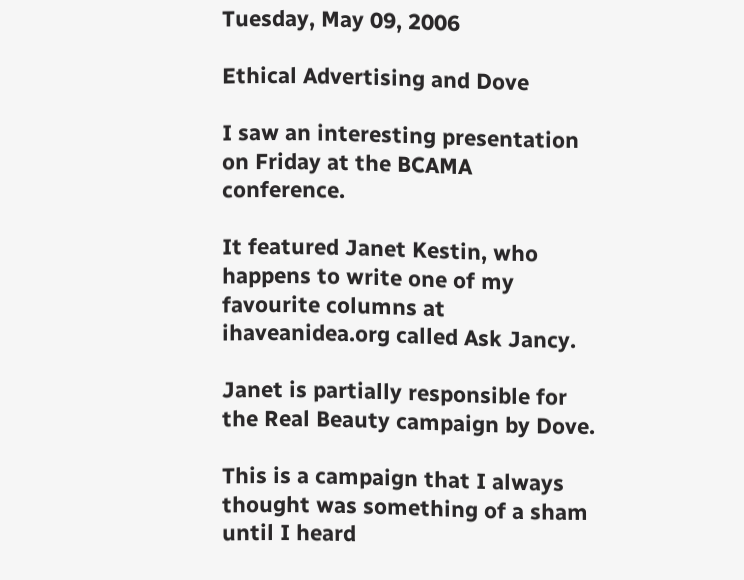Tuesday, May 09, 2006

Ethical Advertising and Dove

I saw an interesting presentation on Friday at the BCAMA conference.

It featured Janet Kestin, who happens to write one of my favourite columns at ihaveanidea.org called Ask Jancy.

Janet is partially responsible for the Real Beauty campaign by Dove.

This is a campaign that I always thought was something of a sham until I heard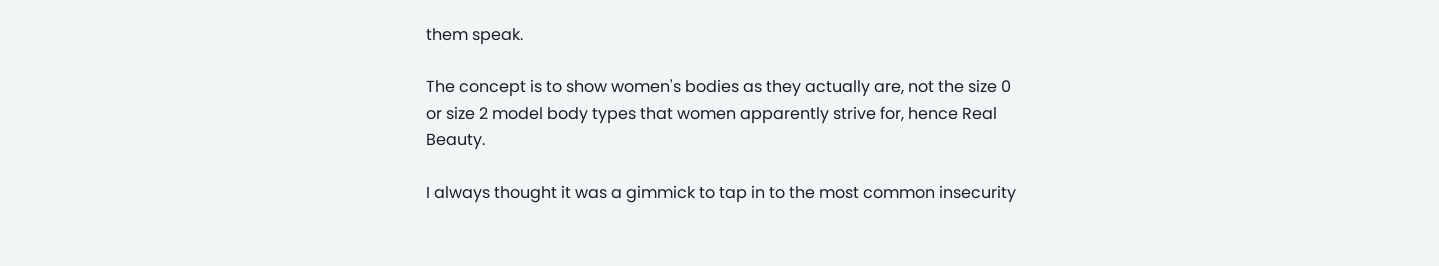them speak.

The concept is to show women's bodies as they actually are, not the size 0 or size 2 model body types that women apparently strive for, hence Real Beauty.

I always thought it was a gimmick to tap in to the most common insecurity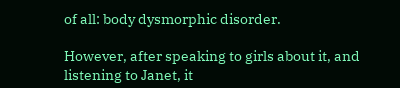of all: body dysmorphic disorder.

However, after speaking to girls about it, and listening to Janet, it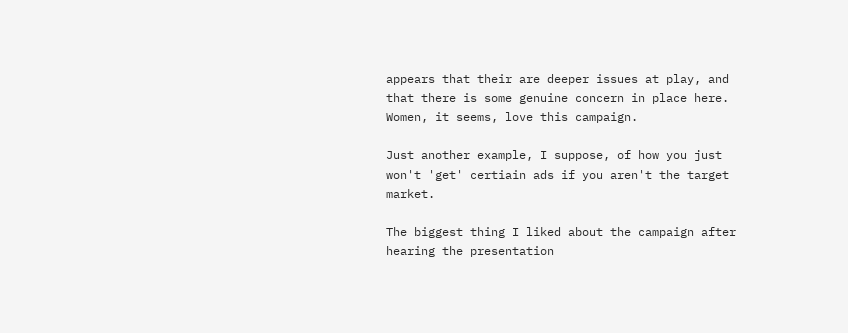appears that their are deeper issues at play, and that there is some genuine concern in place here. Women, it seems, love this campaign.

Just another example, I suppose, of how you just won't 'get' certiain ads if you aren't the target market.

The biggest thing I liked about the campaign after hearing the presentation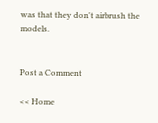was that they don't airbrush the models.


Post a Comment

<< Home